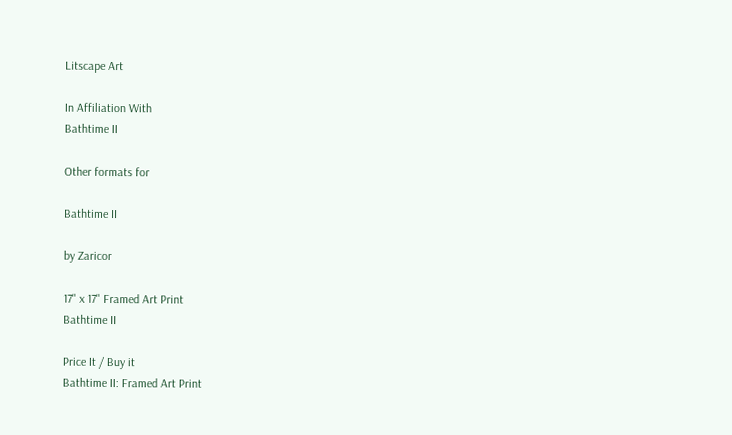Litscape Art

In Affiliation With
Bathtime II

Other formats for

Bathtime II

by Zaricor

17" x 17" Framed Art Print
Bathtime II

Price It / Buy it
Bathtime II: Framed Art Print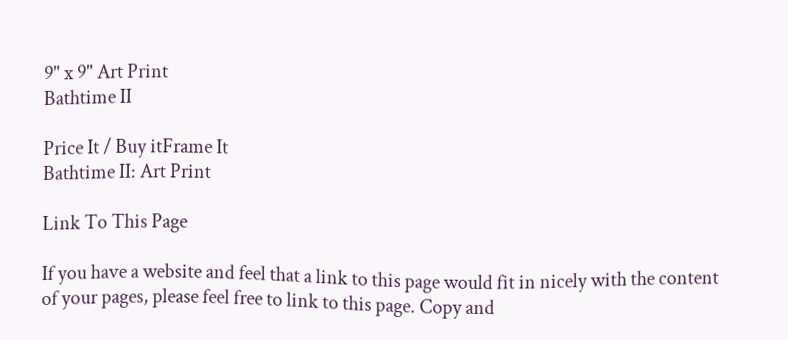9" x 9" Art Print
Bathtime II

Price It / Buy itFrame It
Bathtime II: Art Print

Link To This Page

If you have a website and feel that a link to this page would fit in nicely with the content of your pages, please feel free to link to this page. Copy and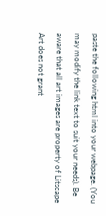paste the following html into your webpage. (You may modify the link text to suit your needs). Be aware that all art images are property of Litscape Art does not grant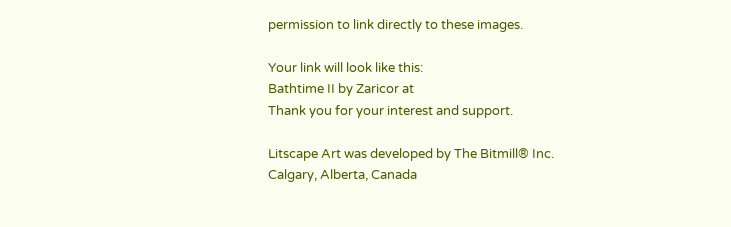permission to link directly to these images.

Your link will look like this:
Bathtime II by Zaricor at
Thank you for your interest and support.

Litscape Art was developed by The Bitmill® Inc.
Calgary, Alberta, Canada